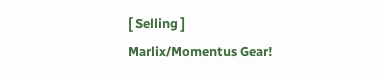[ Selling ] Marlix/Momentus Gear!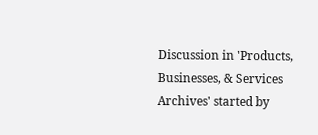Discussion in 'Products, Businesses, & Services Archives' started by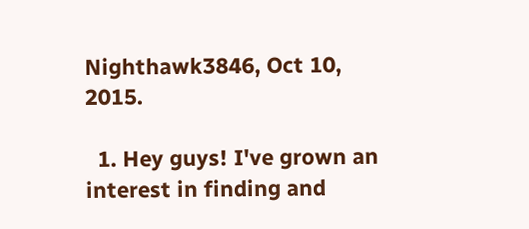Nighthawk3846, Oct 10, 2015.

  1. Hey guys! I've grown an interest in finding and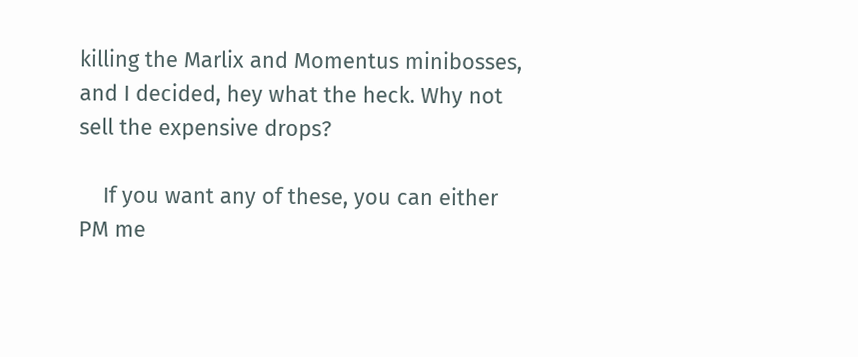killing the Marlix and Momentus minibosses, and I decided, hey what the heck. Why not sell the expensive drops?

    If you want any of these, you can either PM me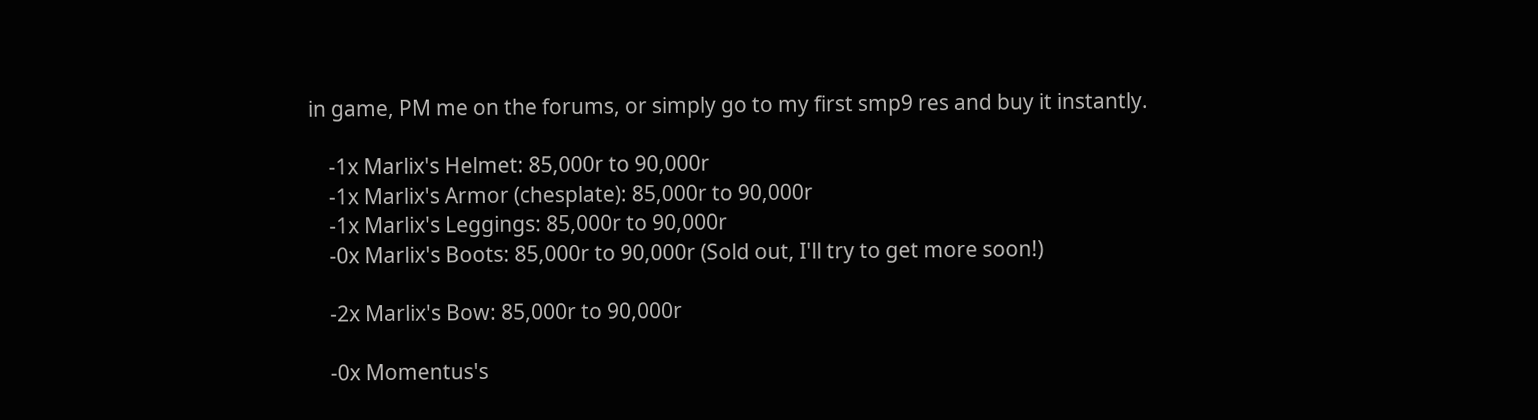in game, PM me on the forums, or simply go to my first smp9 res and buy it instantly.

    -1x Marlix's Helmet: 85,000r to 90,000r
    -1x Marlix's Armor (chesplate): 85,000r to 90,000r
    -1x Marlix's Leggings: 85,000r to 90,000r
    -0x Marlix's Boots: 85,000r to 90,000r (Sold out, I'll try to get more soon!)

    -2x Marlix's Bow: 85,000r to 90,000r

    -0x Momentus's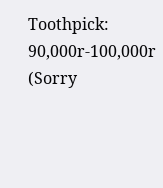Toothpick: 90,000r-100,000r (Sorry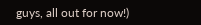guys, all out for now!)